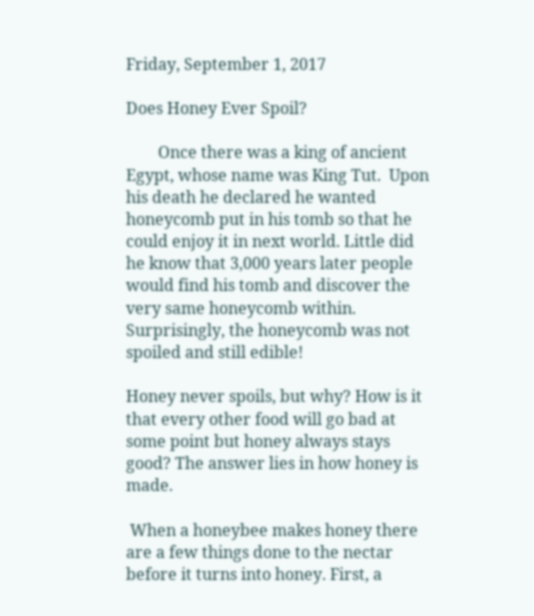Friday, September 1, 2017

Does Honey Ever Spoil?

        Once there was a king of ancient Egypt, whose name was King Tut.  Upon his death he declared he wanted honeycomb put in his tomb so that he could enjoy it in next world. Little did he know that 3,000 years later people would find his tomb and discover the very same honeycomb within. Surprisingly, the honeycomb was not spoiled and still edible!

Honey never spoils, but why? How is it that every other food will go bad at some point but honey always stays good? The answer lies in how honey is made.

 When a honeybee makes honey there are a few things done to the nectar before it turns into honey. First, a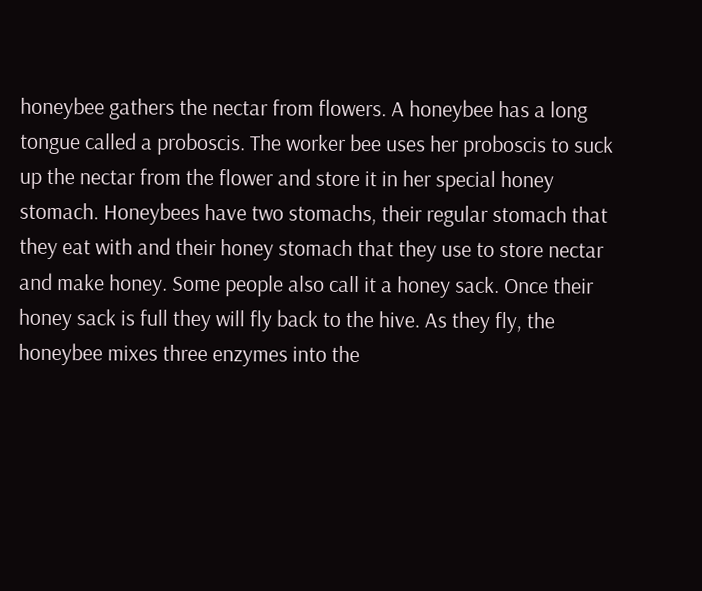honeybee gathers the nectar from flowers. A honeybee has a long tongue called a proboscis. The worker bee uses her proboscis to suck up the nectar from the flower and store it in her special honey stomach. Honeybees have two stomachs, their regular stomach that they eat with and their honey stomach that they use to store nectar and make honey. Some people also call it a honey sack. Once their honey sack is full they will fly back to the hive. As they fly, the honeybee mixes three enzymes into the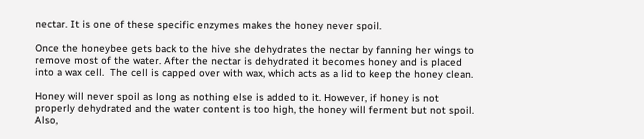nectar. It is one of these specific enzymes makes the honey never spoil.

Once the honeybee gets back to the hive she dehydrates the nectar by fanning her wings to remove most of the water. After the nectar is dehydrated it becomes honey and is placed into a wax cell.  The cell is capped over with wax, which acts as a lid to keep the honey clean.

Honey will never spoil as long as nothing else is added to it. However, if honey is not properly dehydrated and the water content is too high, the honey will ferment but not spoil.  Also,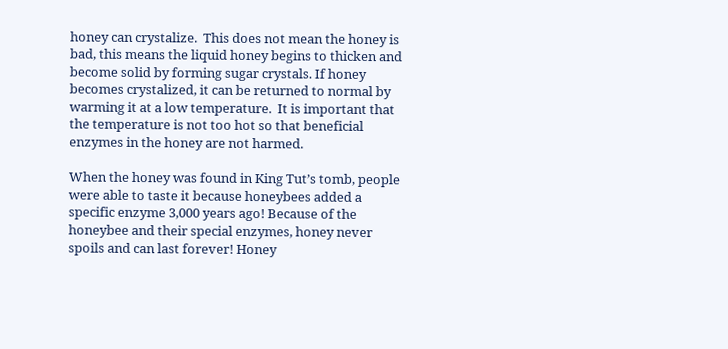honey can crystalize.  This does not mean the honey is bad, this means the liquid honey begins to thicken and become solid by forming sugar crystals. If honey becomes crystalized, it can be returned to normal by warming it at a low temperature.  It is important that the temperature is not too hot so that beneficial enzymes in the honey are not harmed.

When the honey was found in King Tut’s tomb, people were able to taste it because honeybees added a specific enzyme 3,000 years ago! Because of the honeybee and their special enzymes, honey never spoils and can last forever! Honey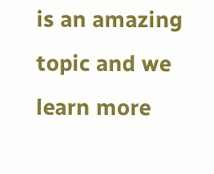is an amazing topic and we learn more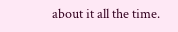about it all the time.